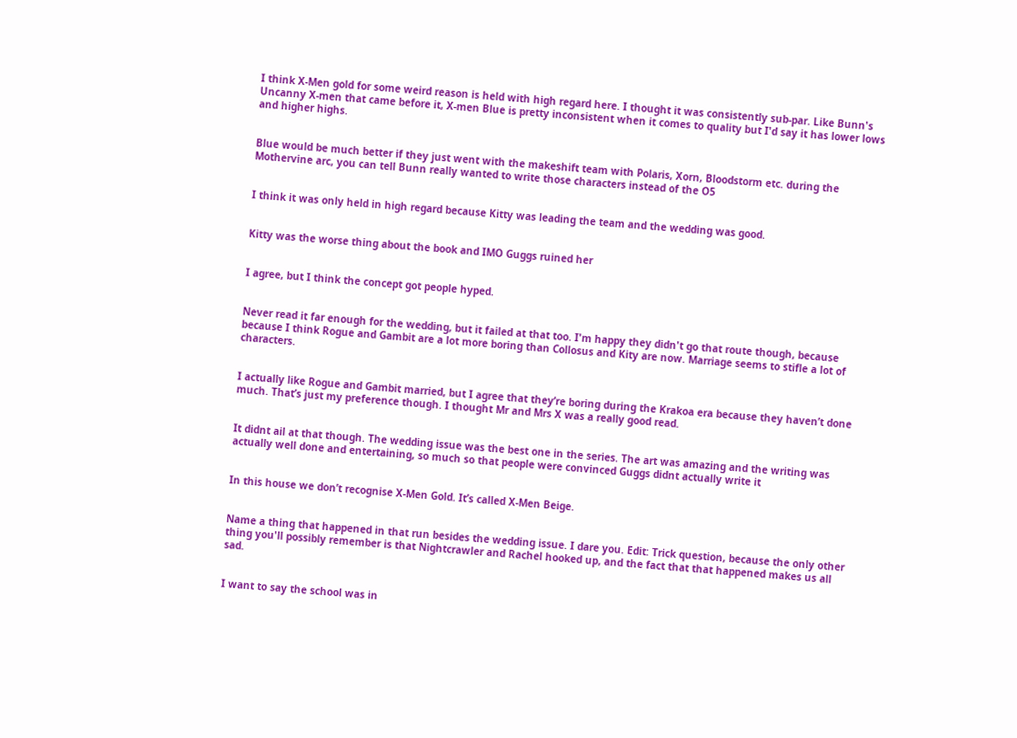I think X-Men gold for some weird reason is held with high regard here. I thought it was consistently sub-par. Like Bunn's Uncanny X-men that came before it, X-men Blue is pretty inconsistent when it comes to quality but I'd say it has lower lows and higher highs.


Blue would be much better if they just went with the makeshift team with Polaris, Xorn, Bloodstorm etc. during the Mothervine arc, you can tell Bunn really wanted to write those characters instead of the O5


I think it was only held in high regard because Kitty was leading the team and the wedding was good.


Kitty was the worse thing about the book and IMO Guggs ruined her


I agree, but I think the concept got people hyped.


Never read it far enough for the wedding, but it failed at that too. I'm happy they didn't go that route though, because because I think Rogue and Gambit are a lot more boring than Collosus and Kity are now. Marriage seems to stifle a lot of characters.


I actually like Rogue and Gambit married, but I agree that they’re boring during the Krakoa era because they haven’t done much. That’s just my preference though. I thought Mr and Mrs X was a really good read.


It didnt ail at that though. The wedding issue was the best one in the series. The art was amazing and the writing was actually well done and entertaining, so much so that people were convinced Guggs didnt actually write it


In this house we don’t recognise X-Men Gold. It’s called X-Men Beige.


Name a thing that happened in that run besides the wedding issue. I dare you. Edit: Trick question, because the only other thing you'll possibly remember is that Nightcrawler and Rachel hooked up, and the fact that that happened makes us all sad.


I want to say the school was in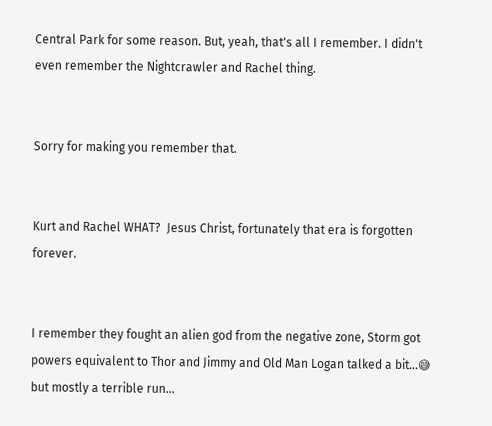Central Park for some reason. But, yeah, that's all I remember. I didn't even remember the Nightcrawler and Rachel thing.


Sorry for making you remember that.


Kurt and Rachel WHAT?  Jesus Christ, fortunately that era is forgotten forever.


I remember they fought an alien god from the negative zone, Storm got powers equivalent to Thor and Jimmy and Old Man Logan talked a bit...😅 but mostly a terrible run...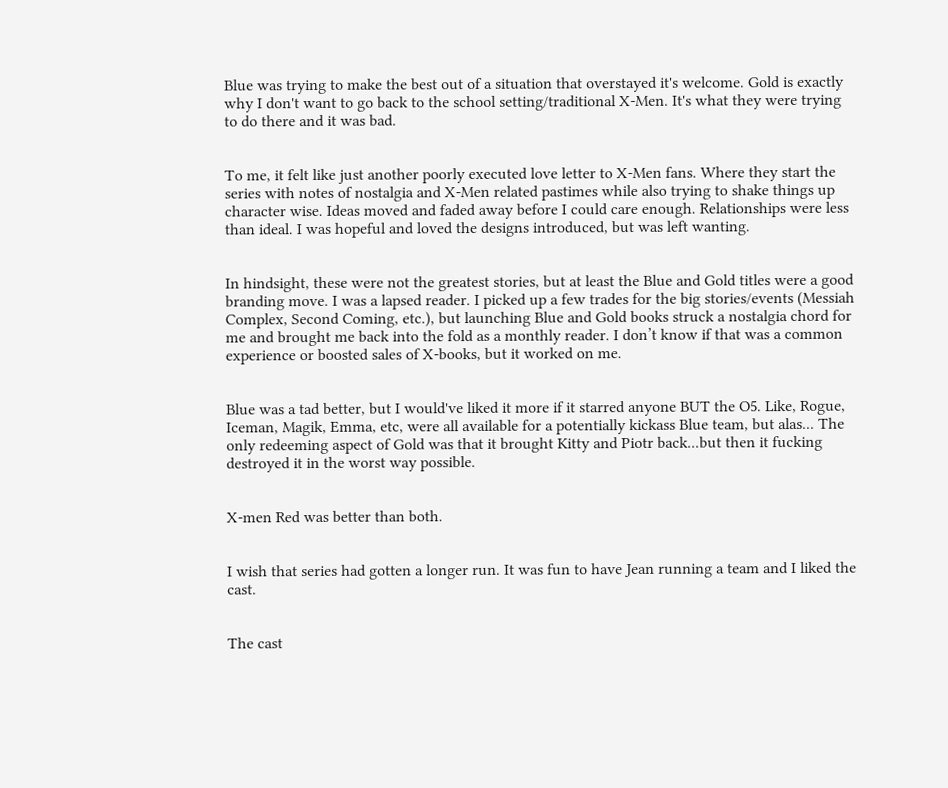Blue was trying to make the best out of a situation that overstayed it's welcome. Gold is exactly why I don't want to go back to the school setting/traditional X-Men. It's what they were trying to do there and it was bad.


To me, it felt like just another poorly executed love letter to X-Men fans. Where they start the series with notes of nostalgia and X-Men related pastimes while also trying to shake things up character wise. Ideas moved and faded away before I could care enough. Relationships were less than ideal. I was hopeful and loved the designs introduced, but was left wanting.


In hindsight, these were not the greatest stories, but at least the Blue and Gold titles were a good branding move. I was a lapsed reader. I picked up a few trades for the big stories/events (Messiah Complex, Second Coming, etc.), but launching Blue and Gold books struck a nostalgia chord for me and brought me back into the fold as a monthly reader. I don’t know if that was a common experience or boosted sales of X-books, but it worked on me.


Blue was a tad better, but I would've liked it more if it starred anyone BUT the O5. Like, Rogue, Iceman, Magik, Emma, etc, were all available for a potentially kickass Blue team, but alas... The only redeeming aspect of Gold was that it brought Kitty and Piotr back...but then it fucking destroyed it in the worst way possible.


X-men Red was better than both.


I wish that series had gotten a longer run. It was fun to have Jean running a team and I liked the cast.


The cast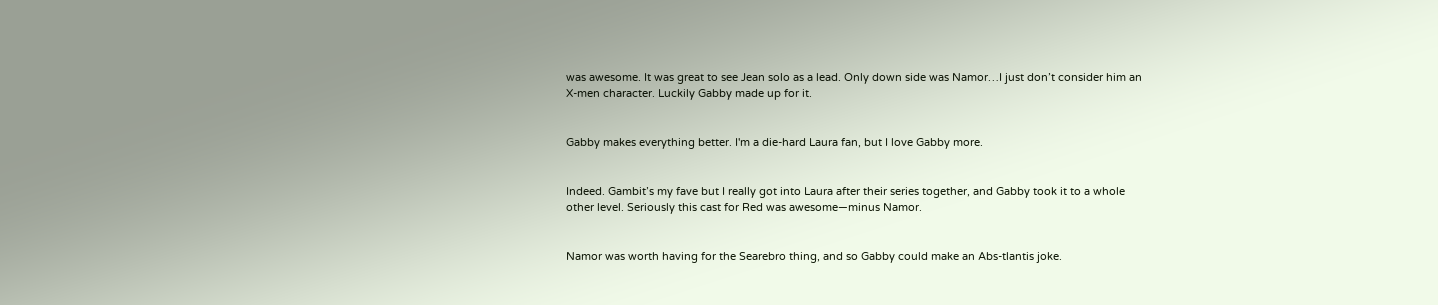was awesome. It was great to see Jean solo as a lead. Only down side was Namor…I just don’t consider him an X-men character. Luckily Gabby made up for it.


Gabby makes everything better. I'm a die-hard Laura fan, but I love Gabby more.


Indeed. Gambit’s my fave but I really got into Laura after their series together, and Gabby took it to a whole other level. Seriously this cast for Red was awesome—minus Namor.


Namor was worth having for the Searebro thing, and so Gabby could make an Abs-tlantis joke.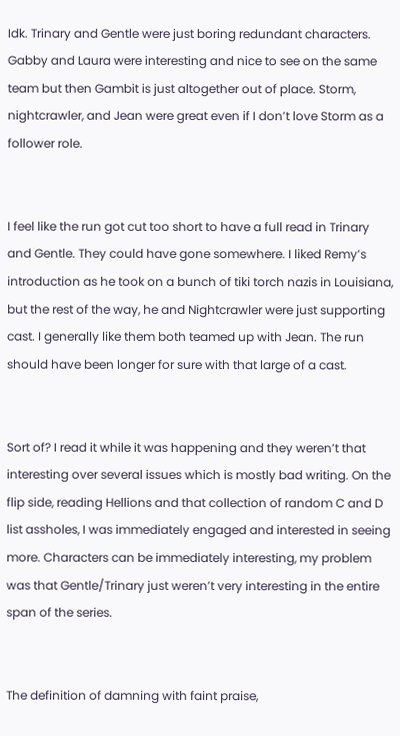Idk. Trinary and Gentle were just boring redundant characters. Gabby and Laura were interesting and nice to see on the same team but then Gambit is just altogether out of place. Storm, nightcrawler, and Jean were great even if I don’t love Storm as a follower role.


I feel like the run got cut too short to have a full read in Trinary and Gentle. They could have gone somewhere. I liked Remy’s introduction as he took on a bunch of tiki torch nazis in Louisiana, but the rest of the way, he and Nightcrawler were just supporting cast. I generally like them both teamed up with Jean. The run should have been longer for sure with that large of a cast.


Sort of? I read it while it was happening and they weren’t that interesting over several issues which is mostly bad writing. On the flip side, reading Hellions and that collection of random C and D list assholes, I was immediately engaged and interested in seeing more. Characters can be immediately interesting, my problem was that Gentle/Trinary just weren’t very interesting in the entire span of the series.


The definition of damning with faint praise,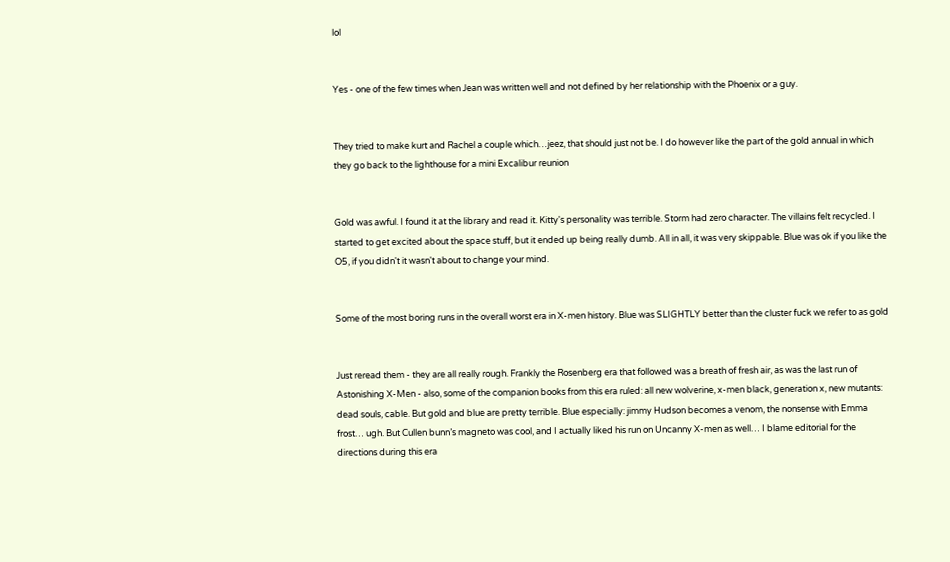lol


Yes - one of the few times when Jean was written well and not defined by her relationship with the Phoenix or a guy.


They tried to make kurt and Rachel a couple which…jeez, that should just not be. I do however like the part of the gold annual in which they go back to the lighthouse for a mini Excalibur reunion


Gold was awful. I found it at the library and read it. Kitty's personality was terrible. Storm had zero character. The villains felt recycled. I started to get excited about the space stuff, but it ended up being really dumb. All in all, it was very skippable. Blue was ok if you like the O5, if you didn't it wasn't about to change your mind.


Some of the most boring runs in the overall worst era in X-men history. Blue was SLIGHTLY better than the cluster fuck we refer to as gold


Just reread them - they are all really rough. Frankly the Rosenberg era that followed was a breath of fresh air, as was the last run of Astonishing X-Men - also, some of the companion books from this era ruled: all new wolverine, x-men black, generation x, new mutants: dead souls, cable. But gold and blue are pretty terrible. Blue especially: jimmy Hudson becomes a venom, the nonsense with Emma frost… ugh. But Cullen bunn’s magneto was cool, and I actually liked his run on Uncanny X-men as well… I blame editorial for the directions during this era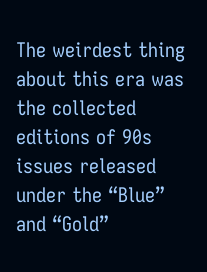The weirdest thing about this era was the collected editions of 90s issues released under the “Blue” and “Gold”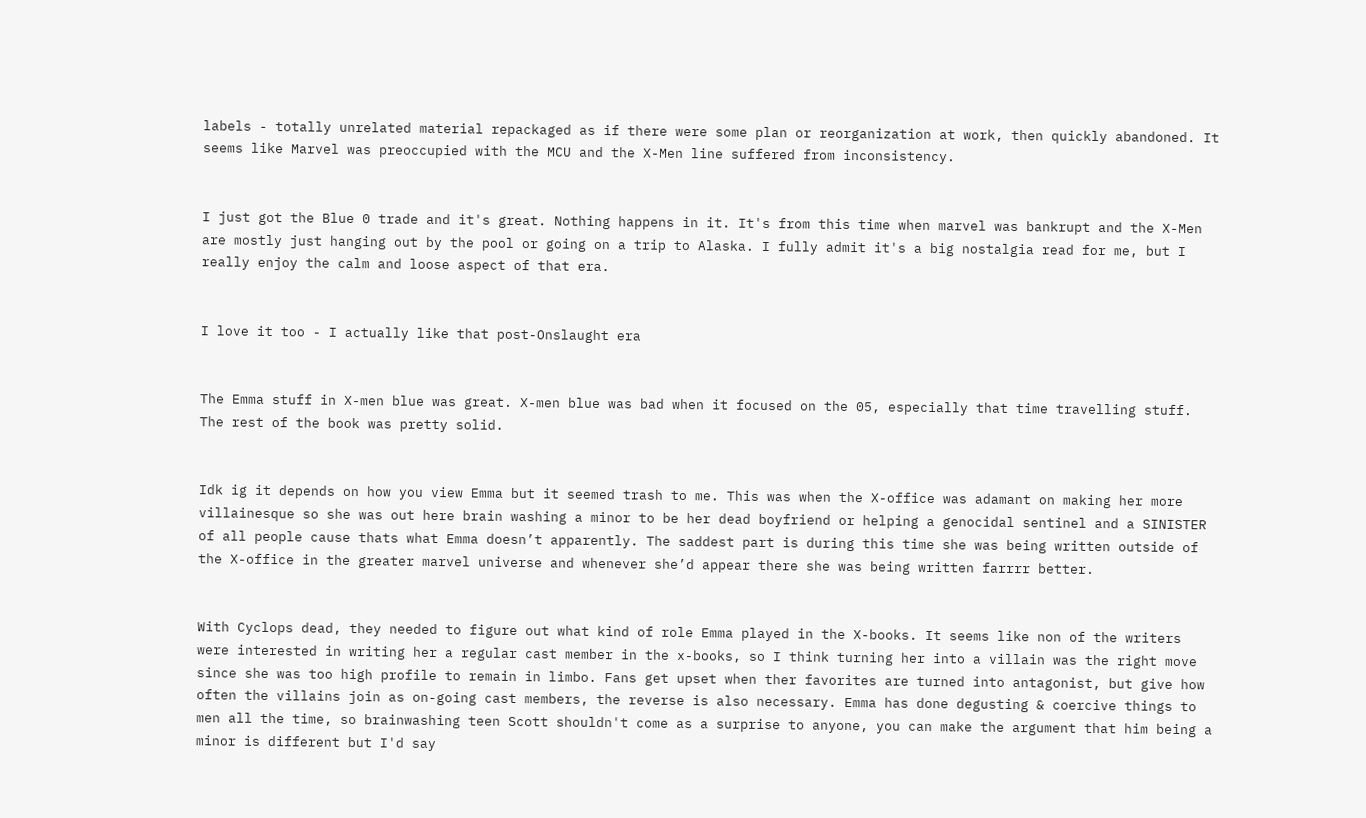labels - totally unrelated material repackaged as if there were some plan or reorganization at work, then quickly abandoned. It seems like Marvel was preoccupied with the MCU and the X-Men line suffered from inconsistency.


I just got the Blue 0 trade and it's great. Nothing happens in it. It's from this time when marvel was bankrupt and the X-Men are mostly just hanging out by the pool or going on a trip to Alaska. I fully admit it's a big nostalgia read for me, but I really enjoy the calm and loose aspect of that era.


I love it too - I actually like that post-Onslaught era


The Emma stuff in X-men blue was great. X-men blue was bad when it focused on the 05, especially that time travelling stuff. The rest of the book was pretty solid.


Idk ig it depends on how you view Emma but it seemed trash to me. This was when the X-office was adamant on making her more villainesque so she was out here brain washing a minor to be her dead boyfriend or helping a genocidal sentinel and a SINISTER of all people cause thats what Emma doesn’t apparently. The saddest part is during this time she was being written outside of the X-office in the greater marvel universe and whenever she’d appear there she was being written farrrr better.


With Cyclops dead, they needed to figure out what kind of role Emma played in the X-books. It seems like non of the writers were interested in writing her a regular cast member in the x-books, so I think turning her into a villain was the right move since she was too high profile to remain in limbo. Fans get upset when ther favorites are turned into antagonist, but give how often the villains join as on-going cast members, the reverse is also necessary. Emma has done degusting & coercive things to men all the time, so brainwashing teen Scott shouldn't come as a surprise to anyone, you can make the argument that him being a minor is different but I'd say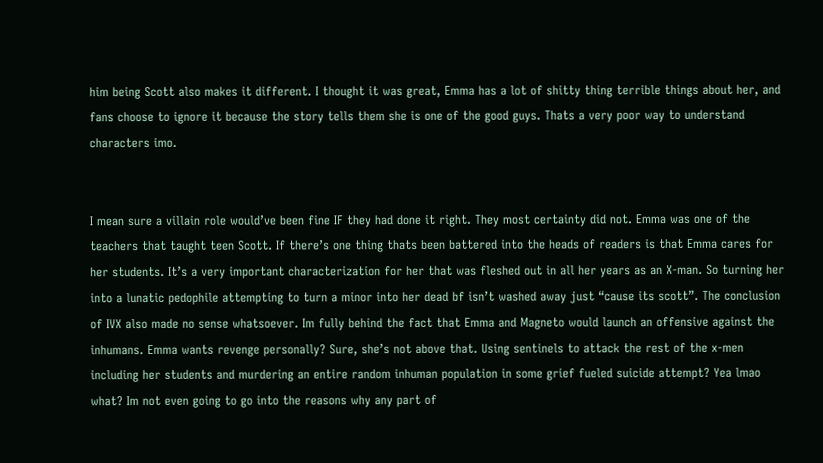him being Scott also makes it different. I thought it was great, Emma has a lot of shitty thing terrible things about her, and fans choose to ignore it because the story tells them she is one of the good guys. Thats a very poor way to understand characters imo.


I mean sure a villain role would’ve been fine IF they had done it right. They most certainty did not. Emma was one of the teachers that taught teen Scott. If there’s one thing thats been battered into the heads of readers is that Emma cares for her students. It’s a very important characterization for her that was fleshed out in all her years as an X-man. So turning her into a lunatic pedophile attempting to turn a minor into her dead bf isn’t washed away just “cause its scott”. The conclusion of IVX also made no sense whatsoever. Im fully behind the fact that Emma and Magneto would launch an offensive against the inhumans. Emma wants revenge personally? Sure, she’s not above that. Using sentinels to attack the rest of the x-men including her students and murdering an entire random inhuman population in some grief fueled suicide attempt? Yea lmao what? Im not even going to go into the reasons why any part of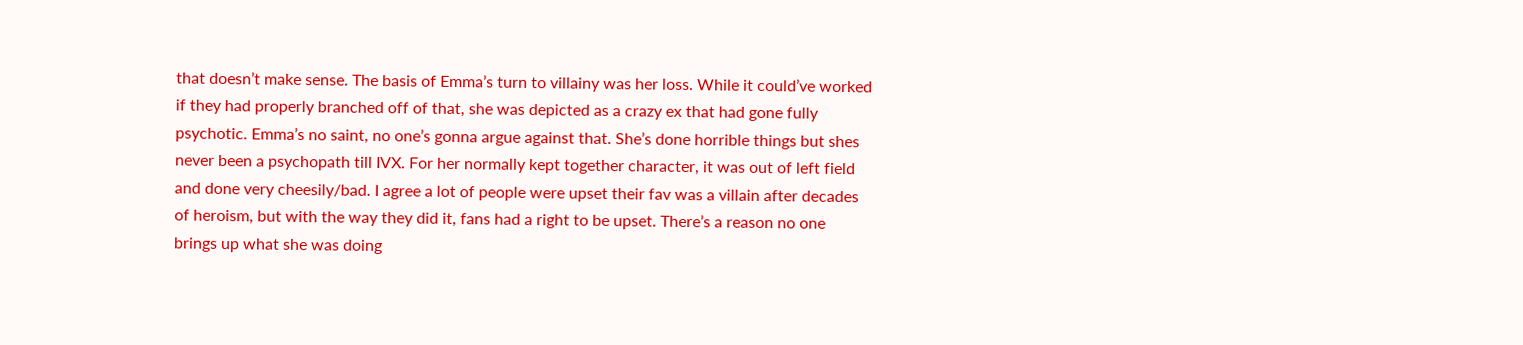that doesn’t make sense. The basis of Emma’s turn to villainy was her loss. While it could’ve worked if they had properly branched off of that, she was depicted as a crazy ex that had gone fully psychotic. Emma’s no saint, no one’s gonna argue against that. She’s done horrible things but shes never been a psychopath till IVX. For her normally kept together character, it was out of left field and done very cheesily/bad. I agree a lot of people were upset their fav was a villain after decades of heroism, but with the way they did it, fans had a right to be upset. There’s a reason no one brings up what she was doing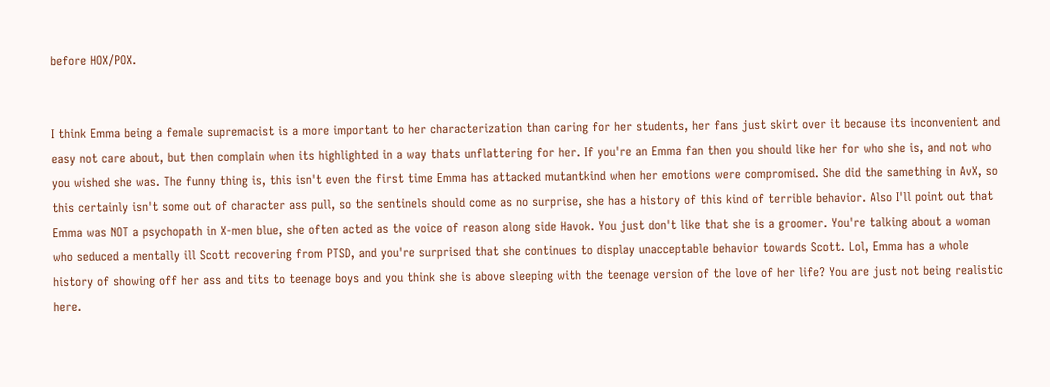before HOX/POX.


I think Emma being a female supremacist is a more important to her characterization than caring for her students, her fans just skirt over it because its inconvenient and easy not care about, but then complain when its highlighted in a way thats unflattering for her. If you're an Emma fan then you should like her for who she is, and not who you wished she was. The funny thing is, this isn't even the first time Emma has attacked mutantkind when her emotions were compromised. She did the samething in AvX, so this certainly isn't some out of character ass pull, so the sentinels should come as no surprise, she has a history of this kind of terrible behavior. Also I'll point out that Emma was NOT a psychopath in X-men blue, she often acted as the voice of reason along side Havok. You just don't like that she is a groomer. You're talking about a woman who seduced a mentally ill Scott recovering from PTSD, and you're surprised that she continues to display unacceptable behavior towards Scott. Lol, Emma has a whole history of showing off her ass and tits to teenage boys and you think she is above sleeping with the teenage version of the love of her life? You are just not being realistic here.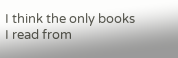I think the only books I read from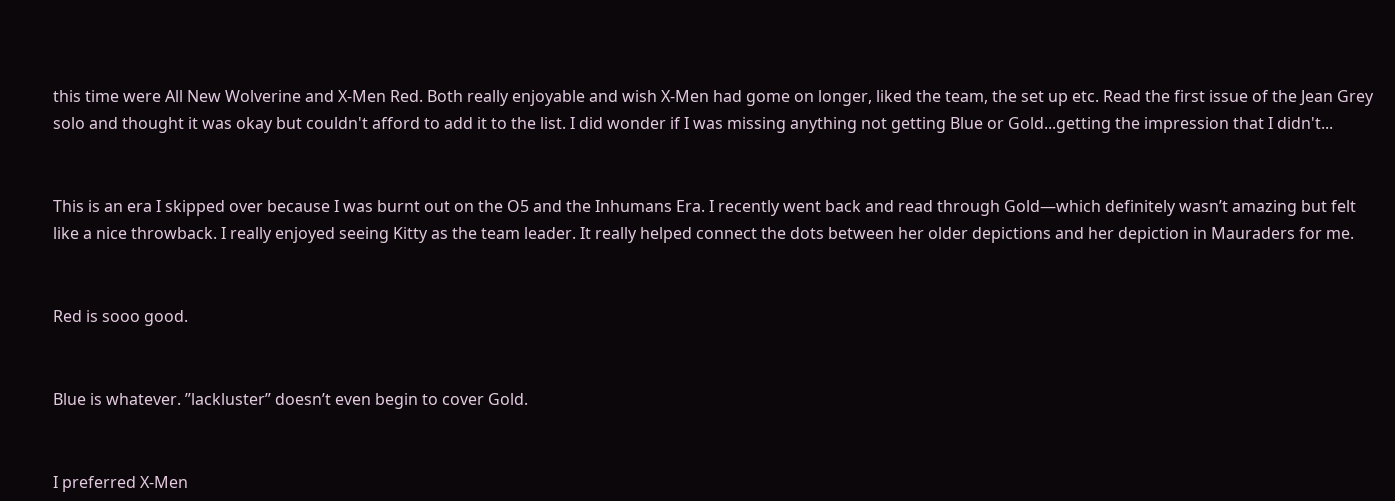this time were All New Wolverine and X-Men Red. Both really enjoyable and wish X-Men had gome on longer, liked the team, the set up etc. Read the first issue of the Jean Grey solo and thought it was okay but couldn't afford to add it to the list. I did wonder if I was missing anything not getting Blue or Gold...getting the impression that I didn't...


This is an era I skipped over because I was burnt out on the O5 and the Inhumans Era. I recently went back and read through Gold—which definitely wasn’t amazing but felt like a nice throwback. I really enjoyed seeing Kitty as the team leader. It really helped connect the dots between her older depictions and her depiction in Mauraders for me.


Red is sooo good.


Blue is whatever. ”lackluster” doesn’t even begin to cover Gold.


I preferred X-Men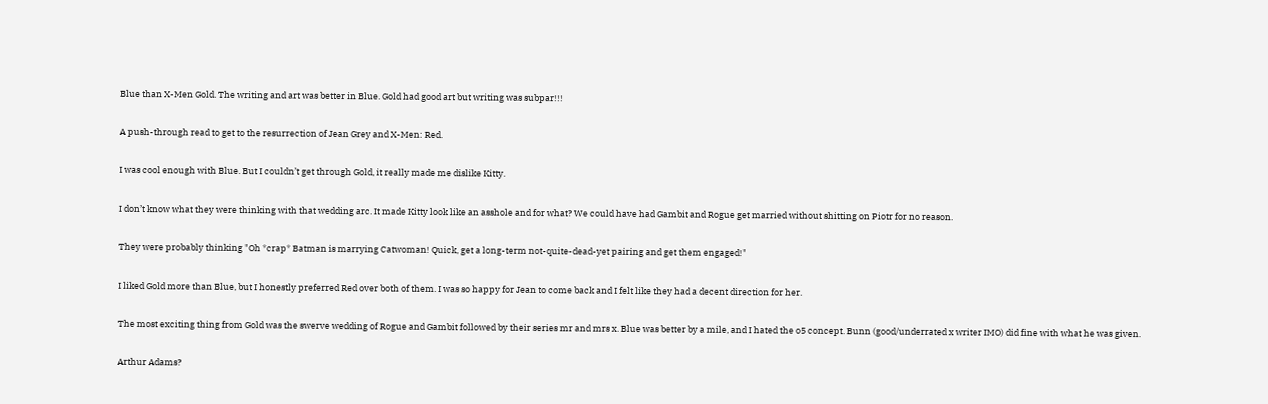Blue than X-Men Gold. The writing and art was better in Blue. Gold had good art but writing was subpar!!!


A push-through read to get to the resurrection of Jean Grey and X-Men: Red.


I was cool enough with Blue. But I couldn’t get through Gold, it really made me dislike Kitty.


I don’t know what they were thinking with that wedding arc. It made Kitty look like an asshole and for what? We could have had Gambit and Rogue get married without shitting on Piotr for no reason.


They were probably thinking "Oh *crap* Batman is marrying Catwoman! Quick, get a long-term not-quite-dead-yet pairing and get them engaged!"


I liked Gold more than Blue, but I honestly preferred Red over both of them. I was so happy for Jean to come back and I felt like they had a decent direction for her.


The most exciting thing from Gold was the swerve wedding of Rogue and Gambit followed by their series mr and mrs x. Blue was better by a mile, and I hated the o5 concept. Bunn (good/underrated x writer IMO) did fine with what he was given.


Arthur Adams?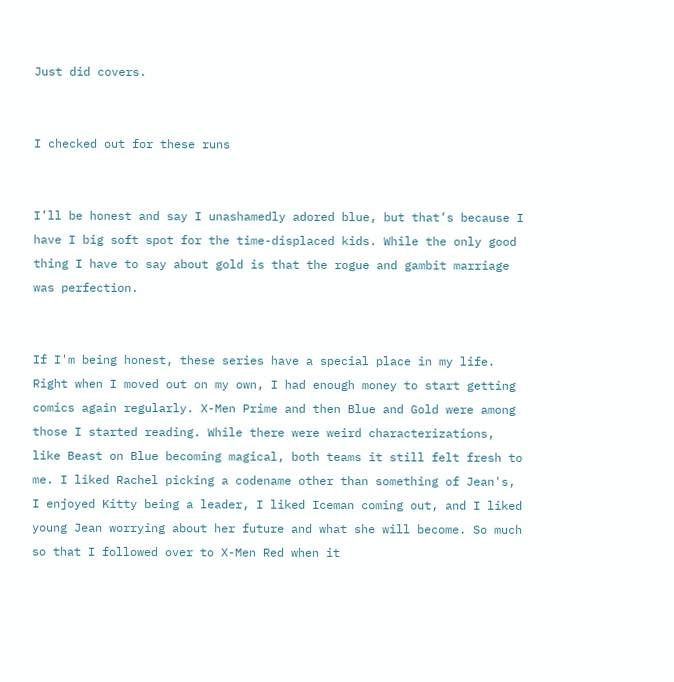Just did covers.


I checked out for these runs


I’ll be honest and say I unashamedly adored blue, but that’s because I have I big soft spot for the time-displaced kids. While the only good thing I have to say about gold is that the rogue and gambit marriage was perfection.


If I'm being honest, these series have a special place in my life. Right when I moved out on my own, I had enough money to start getting comics again regularly. X-Men Prime and then Blue and Gold were among those I started reading. While there were weird characterizations, like Beast on Blue becoming magical, both teams it still felt fresh to me. I liked Rachel picking a codename other than something of Jean's, I enjoyed Kitty being a leader, I liked Iceman coming out, and I liked young Jean worrying about her future and what she will become. So much so that I followed over to X-Men Red when it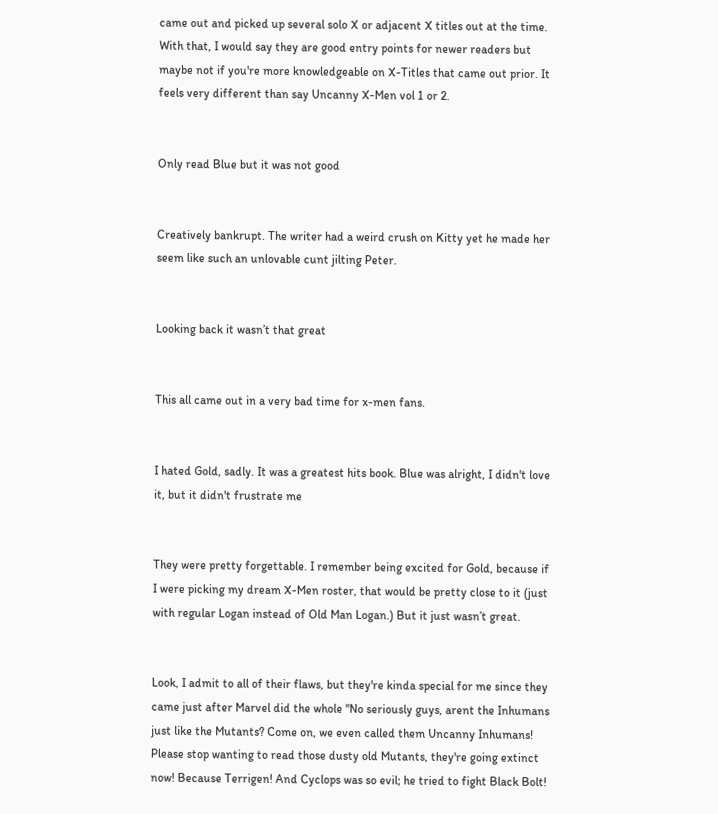came out and picked up several solo X or adjacent X titles out at the time. With that, I would say they are good entry points for newer readers but maybe not if you're more knowledgeable on X-Titles that came out prior. It feels very different than say Uncanny X-Men vol 1 or 2.


Only read Blue but it was not good


Creatively bankrupt. The writer had a weird crush on Kitty yet he made her seem like such an unlovable cunt jilting Peter.


Looking back it wasn’t that great


This all came out in a very bad time for x-men fans.


I hated Gold, sadly. It was a greatest hits book. Blue was alright, I didn't love it, but it didn't frustrate me


They were pretty forgettable. I remember being excited for Gold, because if I were picking my dream X-Men roster, that would be pretty close to it (just with regular Logan instead of Old Man Logan.) But it just wasn’t great.


Look, I admit to all of their flaws, but they're kinda special for me since they came just after Marvel did the whole "No seriously guys, arent the Inhumans just like the Mutants? Come on, we even called them Uncanny Inhumans! Please stop wanting to read those dusty old Mutants, they're going extinct now! Because Terrigen! And Cyclops was so evil; he tried to fight Black Bolt!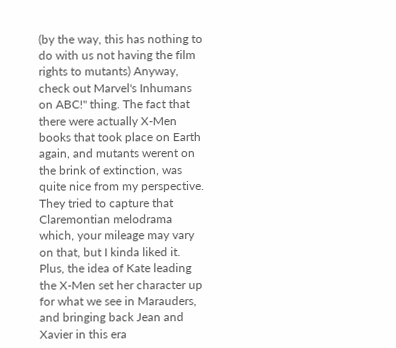(by the way, this has nothing to do with us not having the film rights to mutants) Anyway, check out Marvel's Inhumans on ABC!" thing. The fact that there were actually X-Men books that took place on Earth again, and mutants werent on the brink of extinction, was quite nice from my perspective. They tried to capture that Claremontian melodrama which, your mileage may vary on that, but I kinda liked it. Plus, the idea of Kate leading the X-Men set her character up for what we see in Marauders, and bringing back Jean and Xavier in this era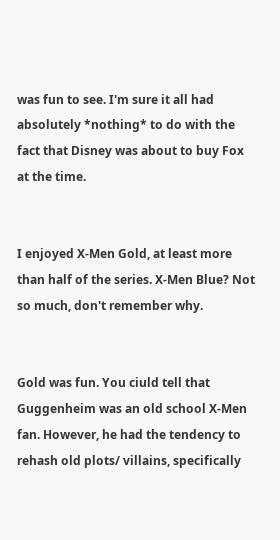was fun to see. I'm sure it all had absolutely *nothing* to do with the fact that Disney was about to buy Fox at the time.


I enjoyed X-Men Gold, at least more than half of the series. X-Men Blue? Not so much, don't remember why.


Gold was fun. You ciuld tell that Guggenheim was an old school X-Men fan. However, he had the tendency to rehash old plots/ villains, specifically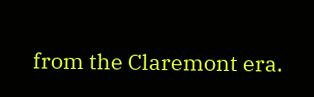from the Claremont era.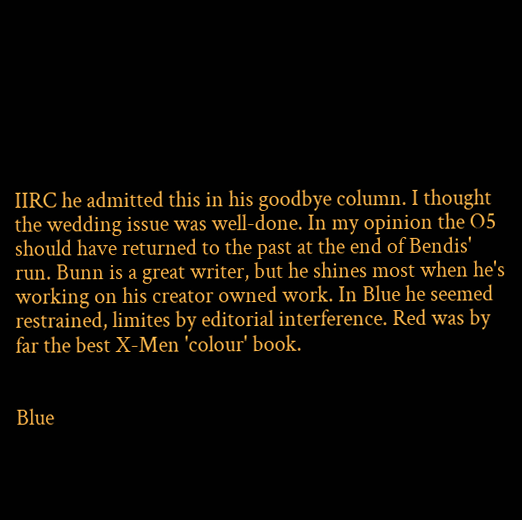IIRC he admitted this in his goodbye column. I thought the wedding issue was well-done. In my opinion the O5 should have returned to the past at the end of Bendis' run. Bunn is a great writer, but he shines most when he's working on his creator owned work. In Blue he seemed restrained, limites by editorial interference. Red was by far the best X-Men 'colour' book.


Blue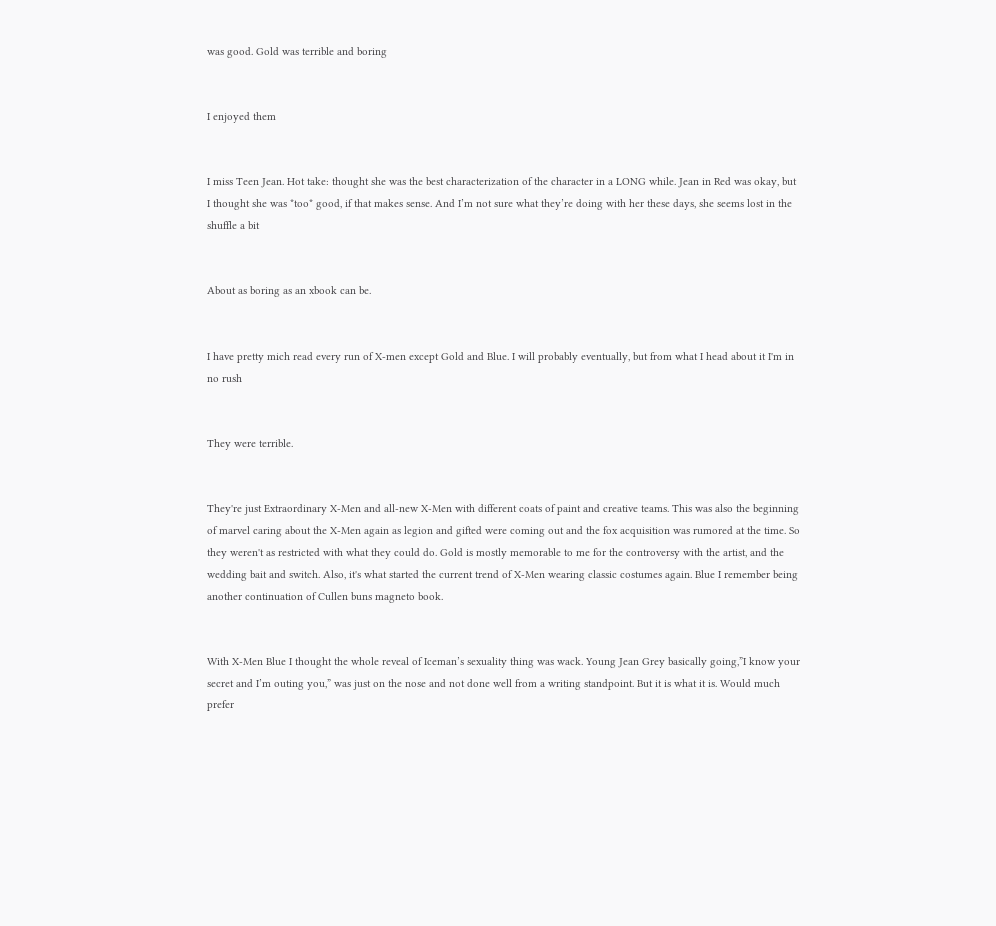was good. Gold was terrible and boring


I enjoyed them


I miss Teen Jean. Hot take: thought she was the best characterization of the character in a LONG while. Jean in Red was okay, but I thought she was *too* good, if that makes sense. And I’m not sure what they’re doing with her these days, she seems lost in the shuffle a bit


About as boring as an xbook can be.


I have pretty mich read every run of X-men except Gold and Blue. I will probably eventually, but from what I head about it I'm in no rush


They were terrible.


They're just Extraordinary X-Men and all-new X-Men with different coats of paint and creative teams. This was also the beginning of marvel caring about the X-Men again as legion and gifted were coming out and the fox acquisition was rumored at the time. So they weren't as restricted with what they could do. Gold is mostly memorable to me for the controversy with the artist, and the wedding bait and switch. Also, it's what started the current trend of X-Men wearing classic costumes again. Blue I remember being another continuation of Cullen buns magneto book.


With X-Men Blue I thought the whole reveal of Iceman’s sexuality thing was wack. Young Jean Grey basically going,”I know your secret and I’m outing you,” was just on the nose and not done well from a writing standpoint. But it is what it is. Would much prefer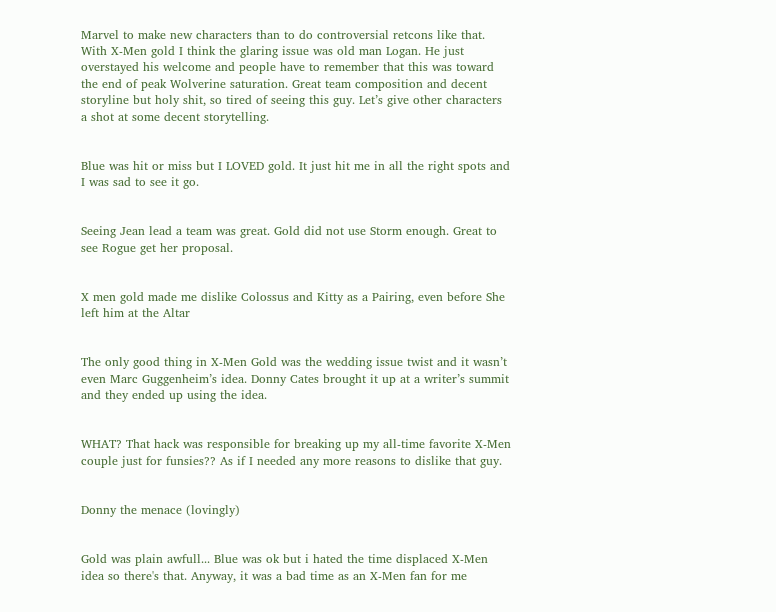Marvel to make new characters than to do controversial retcons like that. With X-Men gold I think the glaring issue was old man Logan. He just overstayed his welcome and people have to remember that this was toward the end of peak Wolverine saturation. Great team composition and decent storyline but holy shit, so tired of seeing this guy. Let’s give other characters a shot at some decent storytelling.


Blue was hit or miss but I LOVED gold. It just hit me in all the right spots and I was sad to see it go.


Seeing Jean lead a team was great. Gold did not use Storm enough. Great to see Rogue get her proposal.


X men gold made me dislike Colossus and Kitty as a Pairing, even before She left him at the Altar


The only good thing in X-Men Gold was the wedding issue twist and it wasn’t even Marc Guggenheim’s idea. Donny Cates brought it up at a writer’s summit and they ended up using the idea.


WHAT? That hack was responsible for breaking up my all-time favorite X-Men couple just for funsies?? As if I needed any more reasons to dislike that guy.


Donny the menace (lovingly)


Gold was plain awfull... Blue was ok but i hated the time displaced X-Men idea so there's that. Anyway, it was a bad time as an X-Men fan for me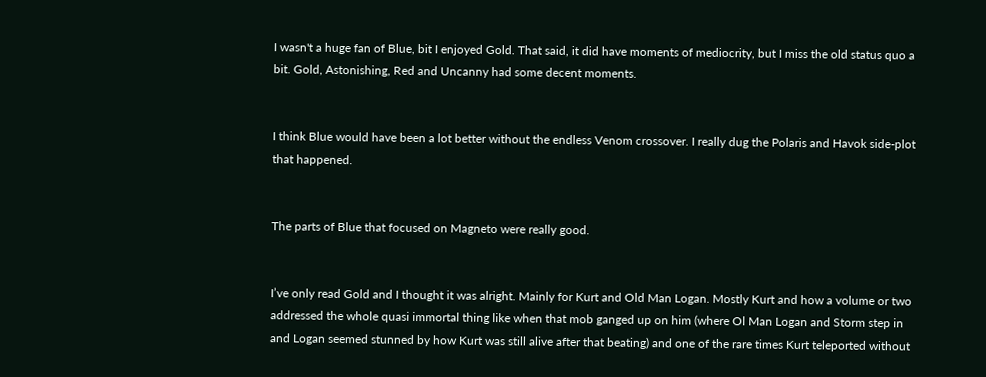I wasn't a huge fan of Blue, bit I enjoyed Gold. That said, it did have moments of mediocrity, but I miss the old status quo a bit. Gold, Astonishing, Red and Uncanny had some decent moments.


I think Blue would have been a lot better without the endless Venom crossover. I really dug the Polaris and Havok side-plot that happened.


The parts of Blue that focused on Magneto were really good.


I’ve only read Gold and I thought it was alright. Mainly for Kurt and Old Man Logan. Mostly Kurt and how a volume or two addressed the whole quasi immortal thing like when that mob ganged up on him (where Ol Man Logan and Storm step in and Logan seemed stunned by how Kurt was still alive after that beating) and one of the rare times Kurt teleported without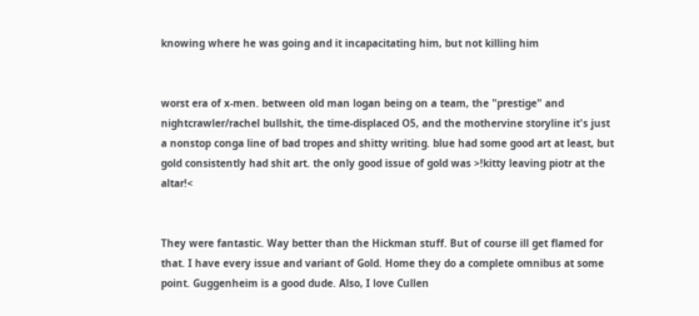knowing where he was going and it incapacitating him, but not killing him


worst era of x-men. between old man logan being on a team, the "prestige" and nightcrawler/rachel bullshit, the time-displaced O5, and the mothervine storyline it's just a nonstop conga line of bad tropes and shitty writing. blue had some good art at least, but gold consistently had shit art. the only good issue of gold was >!kitty leaving piotr at the altar!<


They were fantastic. Way better than the Hickman stuff. But of course ill get flamed for that. I have every issue and variant of Gold. Home they do a complete omnibus at some point. Guggenheim is a good dude. Also, I love Cullen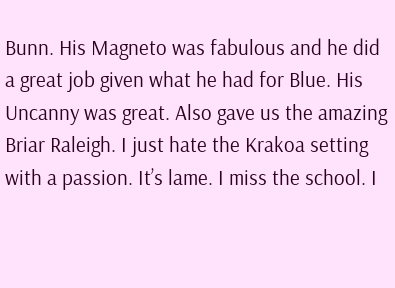Bunn. His Magneto was fabulous and he did a great job given what he had for Blue. His Uncanny was great. Also gave us the amazing Briar Raleigh. I just hate the Krakoa setting with a passion. It’s lame. I miss the school. I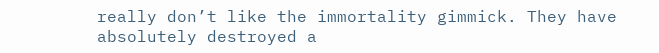really don’t like the immortality gimmick. They have absolutely destroyed a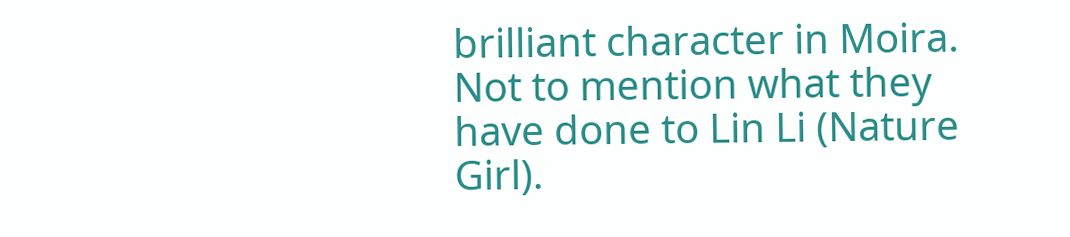brilliant character in Moira. Not to mention what they have done to Lin Li (Nature Girl).